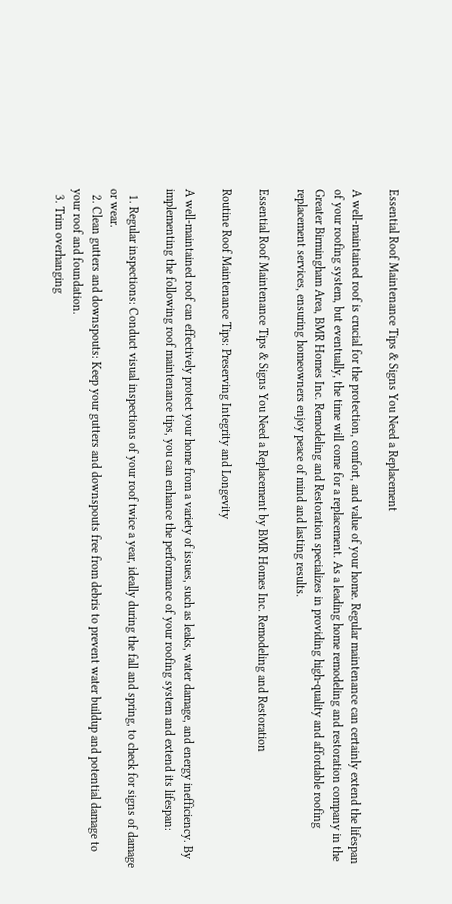Essential Roof Maintenance Tips & Signs You Need a Replacement

A well-maintained roof is crucial for the protection, comfort, and value of your home. Regular maintenance can certainly extend the lifespan of your roofing system, but eventually, the time will come for a replacement. As a leading home remodeling and restoration company in the Greater Birmingham Area, BMR Homes Inc. Remodeling and Restoration specializes in providing high-quality and affordable roofing replacement services, ensuring homeowners enjoy peace of mind and lasting results.

Essential Roof Maintenance Tips & Signs You Need a Replacement by BMR Homes Inc. Remodeling and Restoration

Routine Roof Maintenance Tips: Preserving Integrity and Longevity

A well-maintained roof can effectively protect your home from a variety of issues, such as leaks, water damage, and energy inefficiency. By implementing the following roof maintenance tips, you can enhance the performance of your roofing system and extend its lifespan:

  1. Regular inspections: Conduct visual inspections of your roof twice a year, ideally during the fall and spring, to check for signs of damage or wear.
  2. Clean gutters and downspouts: Keep your gutters and downspouts free from debris to prevent water buildup and potential damage to your roof and foundation.
  3. Trim overhanging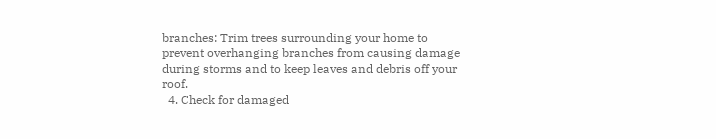branches: Trim trees surrounding your home to prevent overhanging branches from causing damage during storms and to keep leaves and debris off your roof.
  4. Check for damaged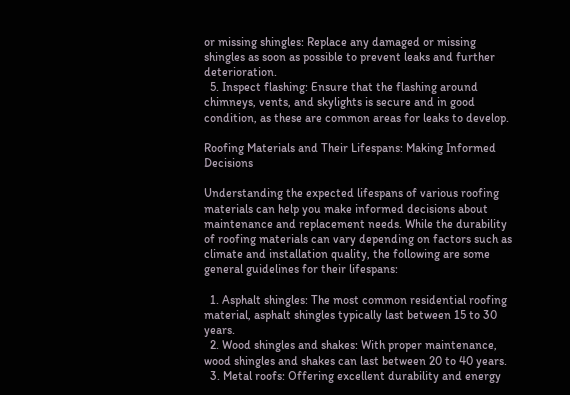or missing shingles: Replace any damaged or missing shingles as soon as possible to prevent leaks and further deterioration.
  5. Inspect flashing: Ensure that the flashing around chimneys, vents, and skylights is secure and in good condition, as these are common areas for leaks to develop.

Roofing Materials and Their Lifespans: Making Informed Decisions

Understanding the expected lifespans of various roofing materials can help you make informed decisions about maintenance and replacement needs. While the durability of roofing materials can vary depending on factors such as climate and installation quality, the following are some general guidelines for their lifespans:

  1. Asphalt shingles: The most common residential roofing material, asphalt shingles typically last between 15 to 30 years.
  2. Wood shingles and shakes: With proper maintenance, wood shingles and shakes can last between 20 to 40 years.
  3. Metal roofs: Offering excellent durability and energy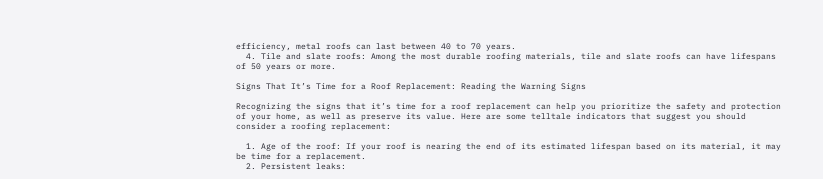efficiency, metal roofs can last between 40 to 70 years.
  4. Tile and slate roofs: Among the most durable roofing materials, tile and slate roofs can have lifespans of 50 years or more.

Signs That It’s Time for a Roof Replacement: Reading the Warning Signs

Recognizing the signs that it’s time for a roof replacement can help you prioritize the safety and protection of your home, as well as preserve its value. Here are some telltale indicators that suggest you should consider a roofing replacement:

  1. Age of the roof: If your roof is nearing the end of its estimated lifespan based on its material, it may be time for a replacement.
  2. Persistent leaks: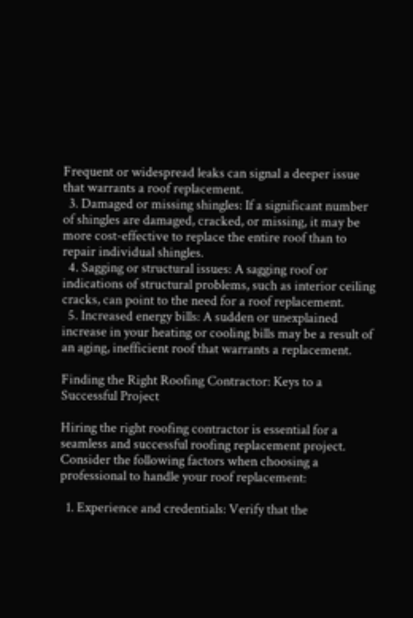Frequent or widespread leaks can signal a deeper issue that warrants a roof replacement.
  3. Damaged or missing shingles: If a significant number of shingles are damaged, cracked, or missing, it may be more cost-effective to replace the entire roof than to repair individual shingles.
  4. Sagging or structural issues: A sagging roof or indications of structural problems, such as interior ceiling cracks, can point to the need for a roof replacement.
  5. Increased energy bills: A sudden or unexplained increase in your heating or cooling bills may be a result of an aging, inefficient roof that warrants a replacement.

Finding the Right Roofing Contractor: Keys to a Successful Project

Hiring the right roofing contractor is essential for a seamless and successful roofing replacement project. Consider the following factors when choosing a professional to handle your roof replacement:

  1. Experience and credentials: Verify that the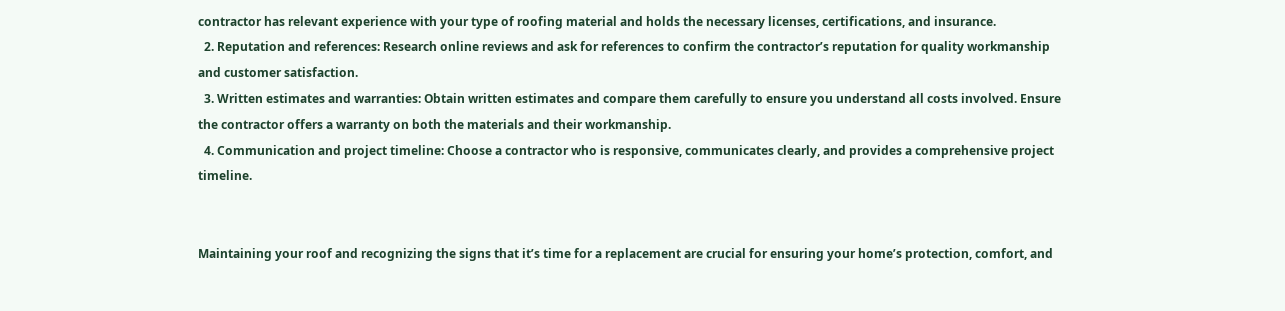contractor has relevant experience with your type of roofing material and holds the necessary licenses, certifications, and insurance.
  2. Reputation and references: Research online reviews and ask for references to confirm the contractor’s reputation for quality workmanship and customer satisfaction.
  3. Written estimates and warranties: Obtain written estimates and compare them carefully to ensure you understand all costs involved. Ensure the contractor offers a warranty on both the materials and their workmanship.
  4. Communication and project timeline: Choose a contractor who is responsive, communicates clearly, and provides a comprehensive project timeline.


Maintaining your roof and recognizing the signs that it’s time for a replacement are crucial for ensuring your home’s protection, comfort, and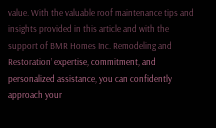value. With the valuable roof maintenance tips and insights provided in this article and with the support of BMR Homes Inc. Remodeling and Restoration’ expertise, commitment, and personalized assistance, you can confidently approach your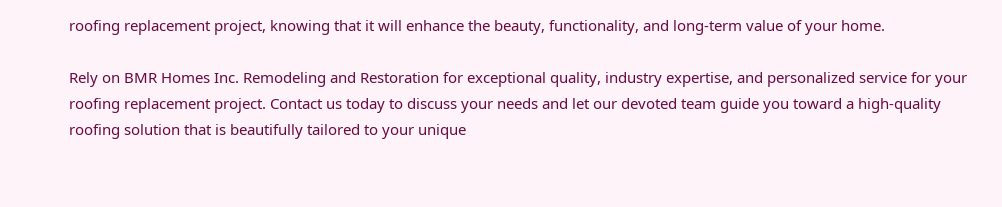roofing replacement project, knowing that it will enhance the beauty, functionality, and long-term value of your home.

Rely on BMR Homes Inc. Remodeling and Restoration for exceptional quality, industry expertise, and personalized service for your roofing replacement project. Contact us today to discuss your needs and let our devoted team guide you toward a high-quality roofing solution that is beautifully tailored to your unique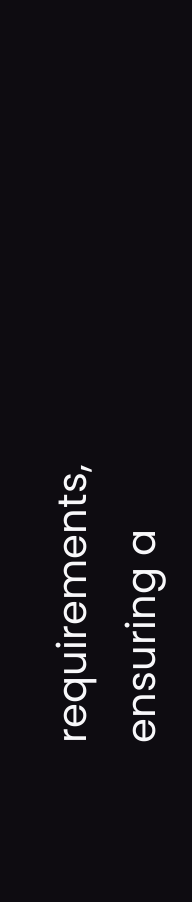requirements, ensuring a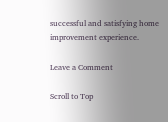successful and satisfying home improvement experience.

Leave a Comment

Scroll to Top